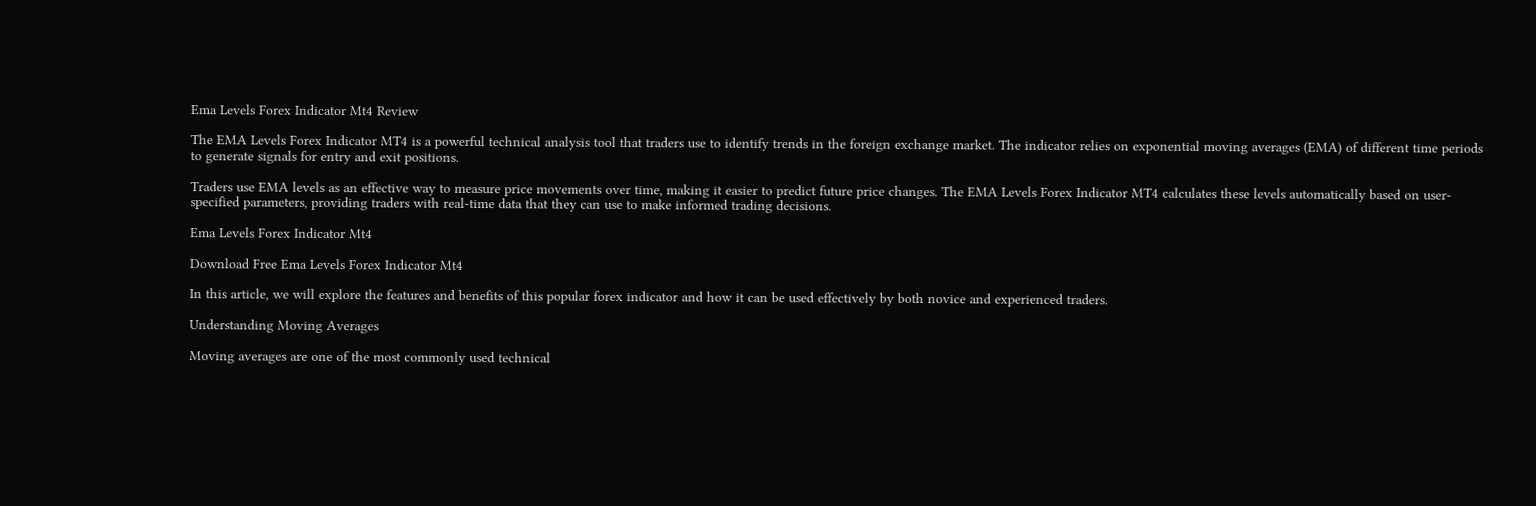Ema Levels Forex Indicator Mt4 Review

The EMA Levels Forex Indicator MT4 is a powerful technical analysis tool that traders use to identify trends in the foreign exchange market. The indicator relies on exponential moving averages (EMA) of different time periods to generate signals for entry and exit positions.

Traders use EMA levels as an effective way to measure price movements over time, making it easier to predict future price changes. The EMA Levels Forex Indicator MT4 calculates these levels automatically based on user-specified parameters, providing traders with real-time data that they can use to make informed trading decisions.

Ema Levels Forex Indicator Mt4

Download Free Ema Levels Forex Indicator Mt4

In this article, we will explore the features and benefits of this popular forex indicator and how it can be used effectively by both novice and experienced traders.

Understanding Moving Averages

Moving averages are one of the most commonly used technical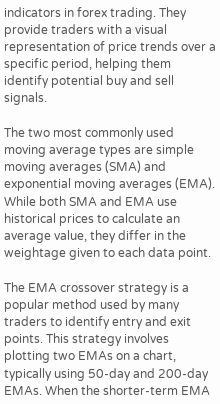indicators in forex trading. They provide traders with a visual representation of price trends over a specific period, helping them identify potential buy and sell signals.

The two most commonly used moving average types are simple moving averages (SMA) and exponential moving averages (EMA). While both SMA and EMA use historical prices to calculate an average value, they differ in the weightage given to each data point.

The EMA crossover strategy is a popular method used by many traders to identify entry and exit points. This strategy involves plotting two EMAs on a chart, typically using 50-day and 200-day EMAs. When the shorter-term EMA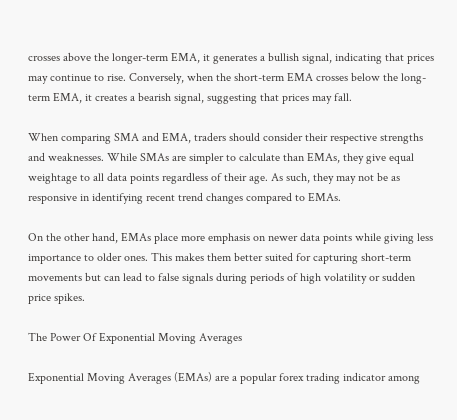crosses above the longer-term EMA, it generates a bullish signal, indicating that prices may continue to rise. Conversely, when the short-term EMA crosses below the long-term EMA, it creates a bearish signal, suggesting that prices may fall.

When comparing SMA and EMA, traders should consider their respective strengths and weaknesses. While SMAs are simpler to calculate than EMAs, they give equal weightage to all data points regardless of their age. As such, they may not be as responsive in identifying recent trend changes compared to EMAs.

On the other hand, EMAs place more emphasis on newer data points while giving less importance to older ones. This makes them better suited for capturing short-term movements but can lead to false signals during periods of high volatility or sudden price spikes.

The Power Of Exponential Moving Averages

Exponential Moving Averages (EMAs) are a popular forex trading indicator among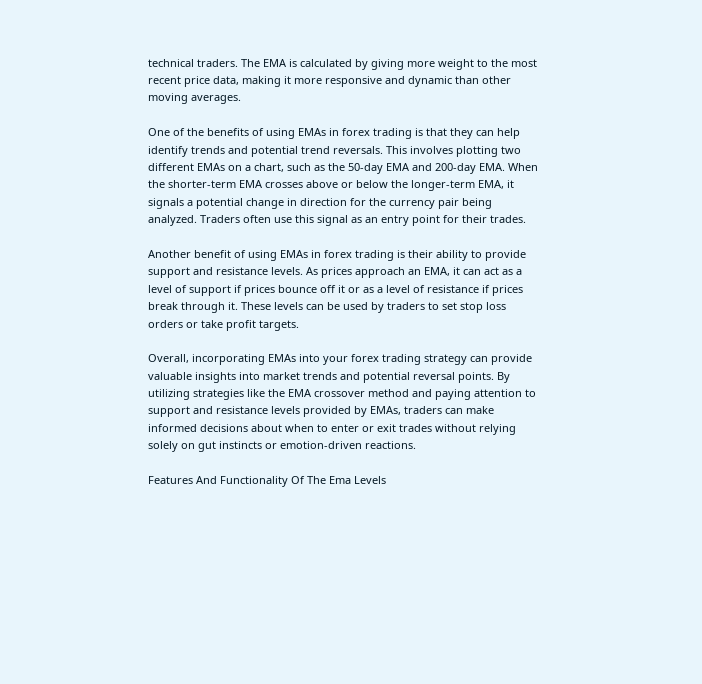technical traders. The EMA is calculated by giving more weight to the most recent price data, making it more responsive and dynamic than other moving averages.

One of the benefits of using EMAs in forex trading is that they can help identify trends and potential trend reversals. This involves plotting two different EMAs on a chart, such as the 50-day EMA and 200-day EMA. When the shorter-term EMA crosses above or below the longer-term EMA, it signals a potential change in direction for the currency pair being analyzed. Traders often use this signal as an entry point for their trades.

Another benefit of using EMAs in forex trading is their ability to provide support and resistance levels. As prices approach an EMA, it can act as a level of support if prices bounce off it or as a level of resistance if prices break through it. These levels can be used by traders to set stop loss orders or take profit targets.

Overall, incorporating EMAs into your forex trading strategy can provide valuable insights into market trends and potential reversal points. By utilizing strategies like the EMA crossover method and paying attention to support and resistance levels provided by EMAs, traders can make informed decisions about when to enter or exit trades without relying solely on gut instincts or emotion-driven reactions.

Features And Functionality Of The Ema Levels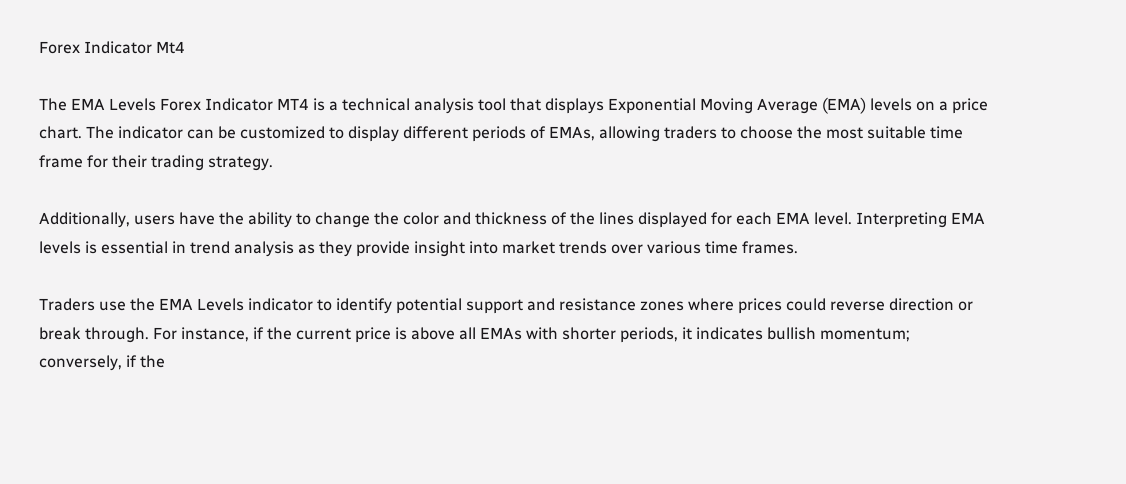Forex Indicator Mt4

The EMA Levels Forex Indicator MT4 is a technical analysis tool that displays Exponential Moving Average (EMA) levels on a price chart. The indicator can be customized to display different periods of EMAs, allowing traders to choose the most suitable time frame for their trading strategy.

Additionally, users have the ability to change the color and thickness of the lines displayed for each EMA level. Interpreting EMA levels is essential in trend analysis as they provide insight into market trends over various time frames.

Traders use the EMA Levels indicator to identify potential support and resistance zones where prices could reverse direction or break through. For instance, if the current price is above all EMAs with shorter periods, it indicates bullish momentum; conversely, if the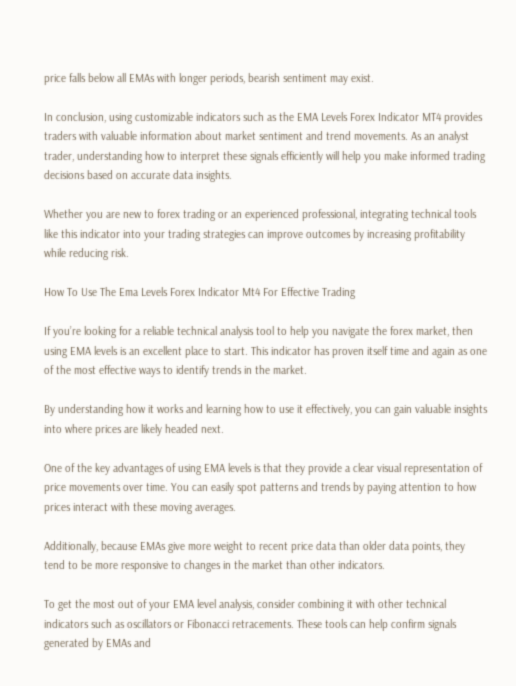price falls below all EMAs with longer periods, bearish sentiment may exist.

In conclusion, using customizable indicators such as the EMA Levels Forex Indicator MT4 provides traders with valuable information about market sentiment and trend movements. As an analyst trader, understanding how to interpret these signals efficiently will help you make informed trading decisions based on accurate data insights.

Whether you are new to forex trading or an experienced professional, integrating technical tools like this indicator into your trading strategies can improve outcomes by increasing profitability while reducing risk.

How To Use The Ema Levels Forex Indicator Mt4 For Effective Trading

If you’re looking for a reliable technical analysis tool to help you navigate the forex market, then using EMA levels is an excellent place to start. This indicator has proven itself time and again as one of the most effective ways to identify trends in the market.

By understanding how it works and learning how to use it effectively, you can gain valuable insights into where prices are likely headed next.

One of the key advantages of using EMA levels is that they provide a clear visual representation of price movements over time. You can easily spot patterns and trends by paying attention to how prices interact with these moving averages.

Additionally, because EMAs give more weight to recent price data than older data points, they tend to be more responsive to changes in the market than other indicators.

To get the most out of your EMA level analysis, consider combining it with other technical indicators such as oscillators or Fibonacci retracements. These tools can help confirm signals generated by EMAs and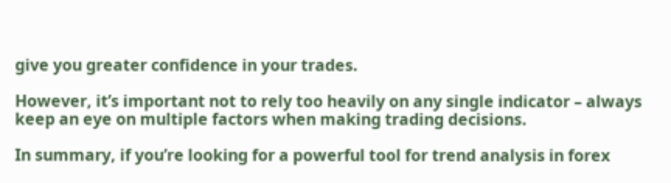give you greater confidence in your trades.

However, it’s important not to rely too heavily on any single indicator – always keep an eye on multiple factors when making trading decisions.

In summary, if you’re looking for a powerful tool for trend analysis in forex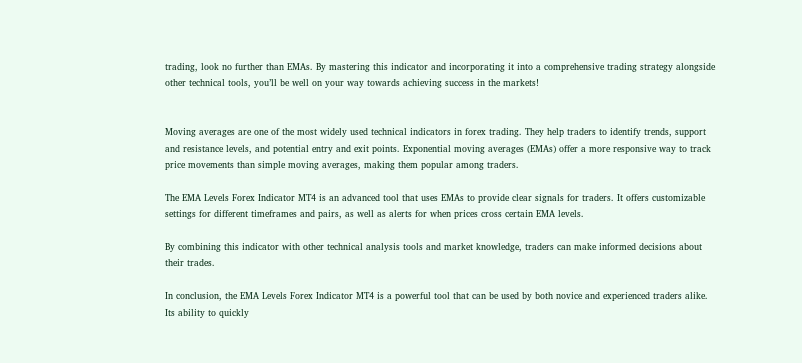trading, look no further than EMAs. By mastering this indicator and incorporating it into a comprehensive trading strategy alongside other technical tools, you’ll be well on your way towards achieving success in the markets!


Moving averages are one of the most widely used technical indicators in forex trading. They help traders to identify trends, support and resistance levels, and potential entry and exit points. Exponential moving averages (EMAs) offer a more responsive way to track price movements than simple moving averages, making them popular among traders.

The EMA Levels Forex Indicator MT4 is an advanced tool that uses EMAs to provide clear signals for traders. It offers customizable settings for different timeframes and pairs, as well as alerts for when prices cross certain EMA levels.

By combining this indicator with other technical analysis tools and market knowledge, traders can make informed decisions about their trades.

In conclusion, the EMA Levels Forex Indicator MT4 is a powerful tool that can be used by both novice and experienced traders alike. Its ability to quickly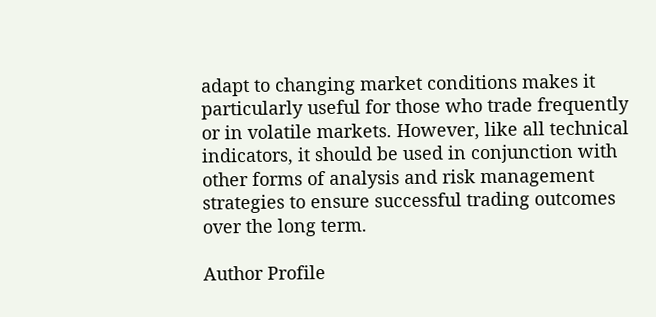adapt to changing market conditions makes it particularly useful for those who trade frequently or in volatile markets. However, like all technical indicators, it should be used in conjunction with other forms of analysis and risk management strategies to ensure successful trading outcomes over the long term.

Author Profile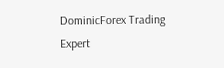DominicForex Trading Expert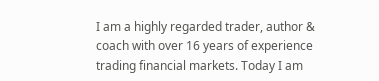I am a highly regarded trader, author & coach with over 16 years of experience trading financial markets. Today I am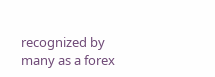recognized by many as a forex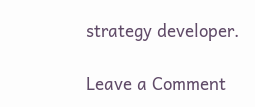strategy developer.

Leave a Comment